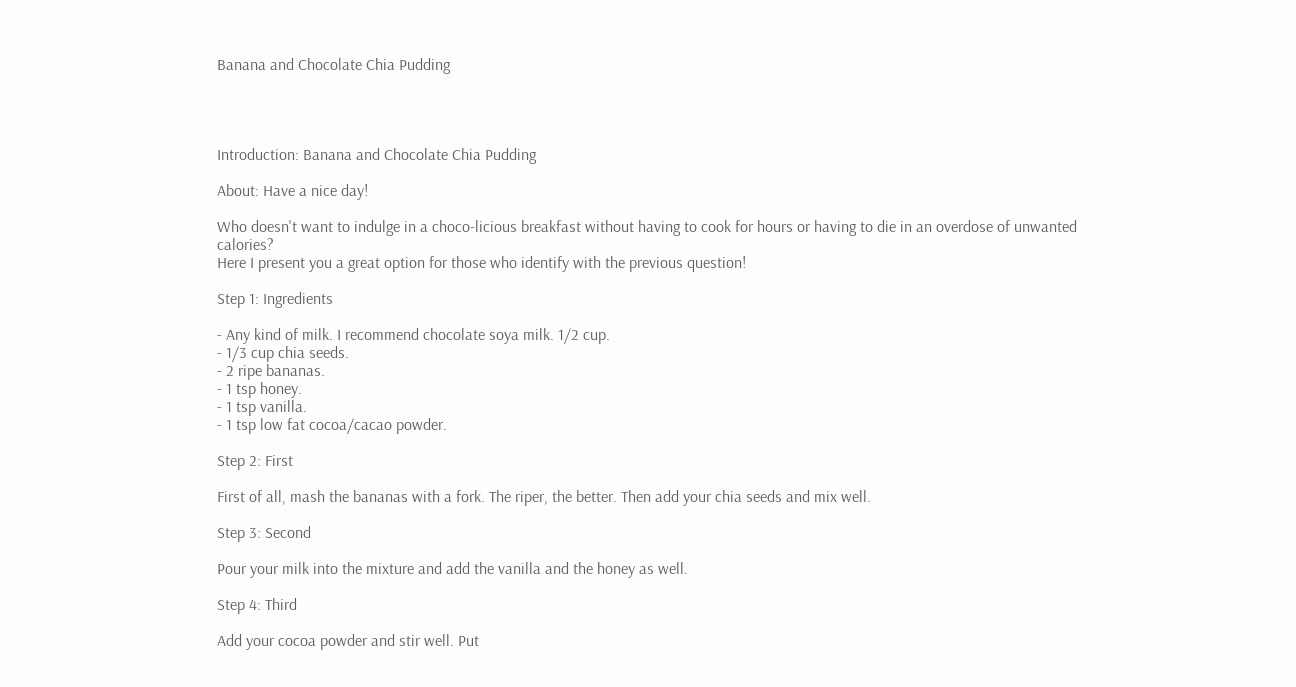Banana and Chocolate Chia Pudding




Introduction: Banana and Chocolate Chia Pudding

About: Have a nice day!

Who doesn't want to indulge in a choco-licious breakfast without having to cook for hours or having to die in an overdose of unwanted calories?
Here I present you a great option for those who identify with the previous question!

Step 1: Ingredients

- Any kind of milk. I recommend chocolate soya milk. 1/2 cup.
- 1/3 cup chia seeds.
- 2 ripe bananas.
- 1 tsp honey.
- 1 tsp vanilla.
- 1 tsp low fat cocoa/cacao powder.

Step 2: First

First of all, mash the bananas with a fork. The riper, the better. Then add your chia seeds and mix well.

Step 3: Second

Pour your milk into the mixture and add the vanilla and the honey as well.

Step 4: Third

Add your cocoa powder and stir well. Put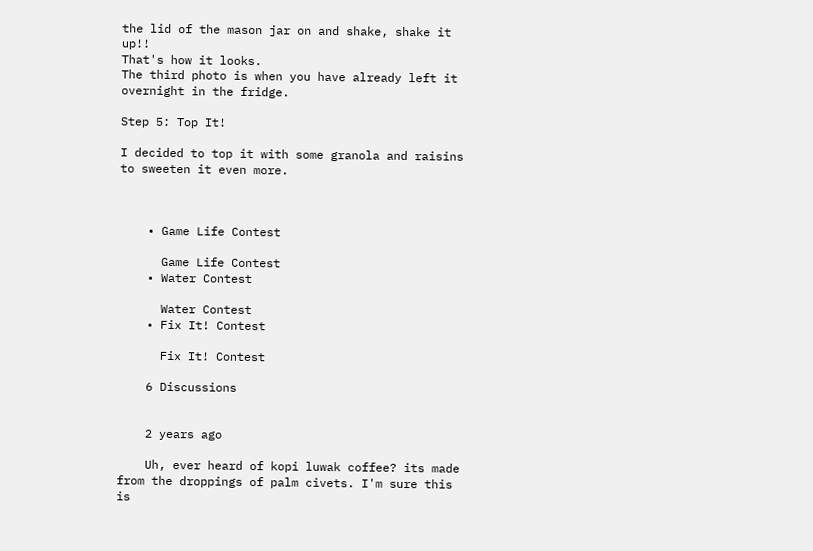the lid of the mason jar on and shake, shake it up!!
That's how it looks.
The third photo is when you have already left it overnight in the fridge.

Step 5: Top It!

I decided to top it with some granola and raisins to sweeten it even more.



    • Game Life Contest

      Game Life Contest
    • Water Contest

      Water Contest
    • Fix It! Contest

      Fix It! Contest

    6 Discussions


    2 years ago

    Uh, ever heard of kopi luwak coffee? its made from the droppings of palm civets. I'm sure this is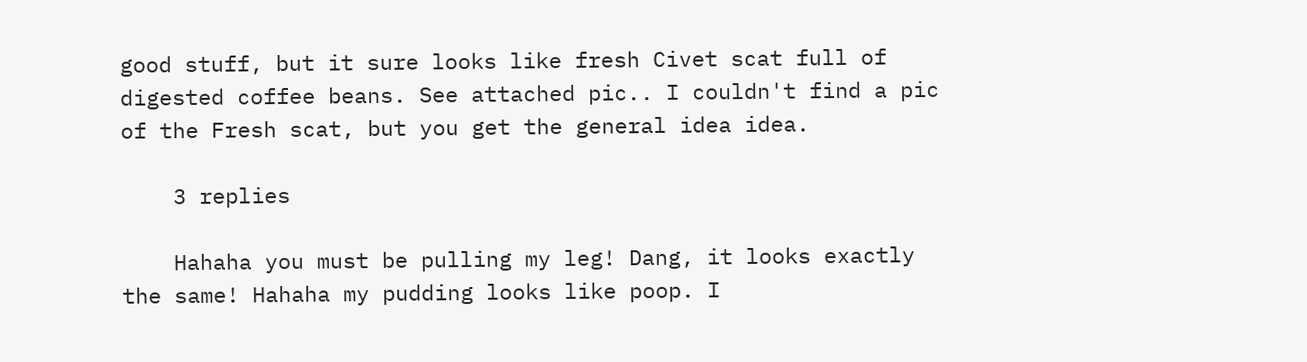good stuff, but it sure looks like fresh Civet scat full of digested coffee beans. See attached pic.. I couldn't find a pic of the Fresh scat, but you get the general idea idea.

    3 replies

    Hahaha you must be pulling my leg! Dang, it looks exactly the same! Hahaha my pudding looks like poop. I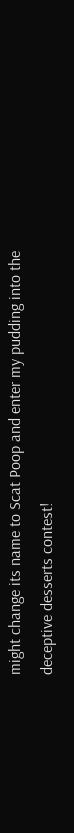might change its name to Scat Poop and enter my pudding into the deceptive desserts contest!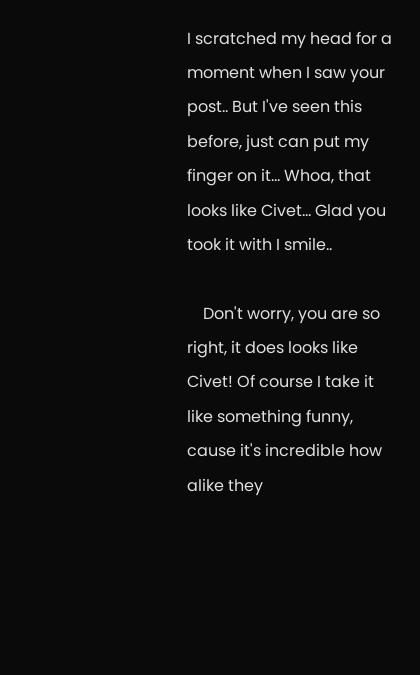I scratched my head for a moment when I saw your post.. But I've seen this before, just can put my finger on it... Whoa, that looks like Civet... Glad you took it with I smile..

    Don't worry, you are so right, it does looks like Civet! Of course I take it like something funny, cause it's incredible how alike they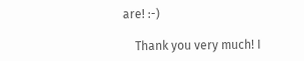are! :-)

    Thank you very much! I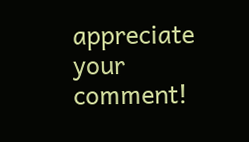appreciate your comment!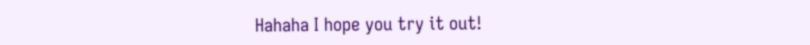Hahaha I hope you try it out!